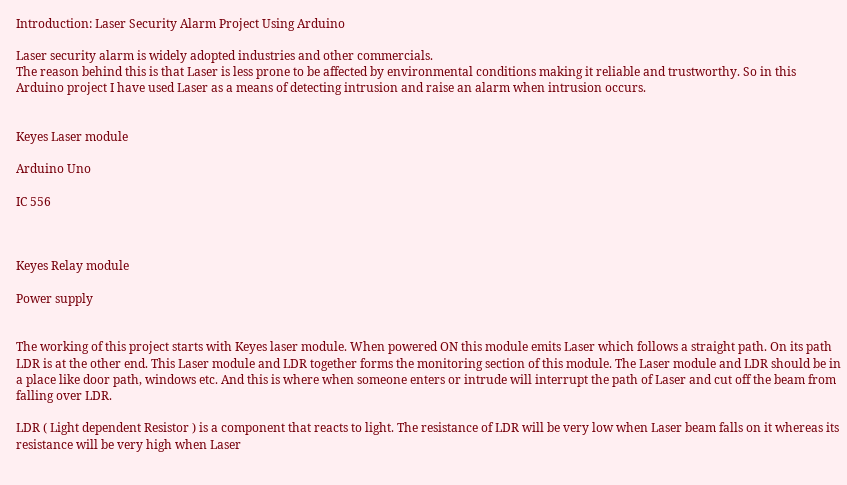Introduction: Laser Security Alarm Project Using Arduino

Laser security alarm is widely adopted industries and other commercials.
The reason behind this is that Laser is less prone to be affected by environmental conditions making it reliable and trustworthy. So in this Arduino project I have used Laser as a means of detecting intrusion and raise an alarm when intrusion occurs.


Keyes Laser module

Arduino Uno

IC 556



Keyes Relay module

Power supply


The working of this project starts with Keyes laser module. When powered ON this module emits Laser which follows a straight path. On its path LDR is at the other end. This Laser module and LDR together forms the monitoring section of this module. The Laser module and LDR should be in a place like door path, windows etc. And this is where when someone enters or intrude will interrupt the path of Laser and cut off the beam from falling over LDR.

LDR ( Light dependent Resistor ) is a component that reacts to light. The resistance of LDR will be very low when Laser beam falls on it whereas its resistance will be very high when Laser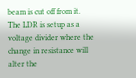beam is cut off from it. The LDR is setup as a voltage divider where the change in resistance will alter the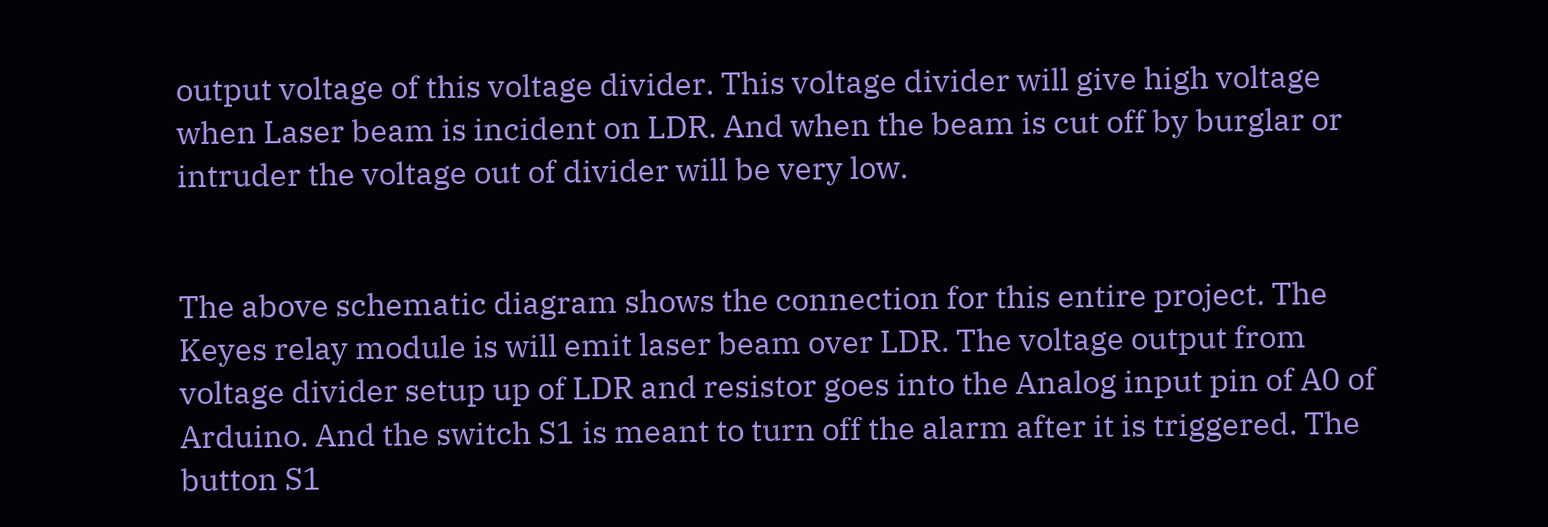output voltage of this voltage divider. This voltage divider will give high voltage when Laser beam is incident on LDR. And when the beam is cut off by burglar or intruder the voltage out of divider will be very low.


The above schematic diagram shows the connection for this entire project. The Keyes relay module is will emit laser beam over LDR. The voltage output from voltage divider setup up of LDR and resistor goes into the Analog input pin of A0 of Arduino. And the switch S1 is meant to turn off the alarm after it is triggered. The button S1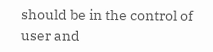should be in the control of user and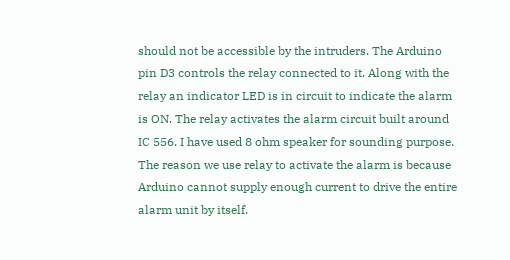should not be accessible by the intruders. The Arduino pin D3 controls the relay connected to it. Along with the relay an indicator LED is in circuit to indicate the alarm is ON. The relay activates the alarm circuit built around IC 556. I have used 8 ohm speaker for sounding purpose. The reason we use relay to activate the alarm is because Arduino cannot supply enough current to drive the entire alarm unit by itself.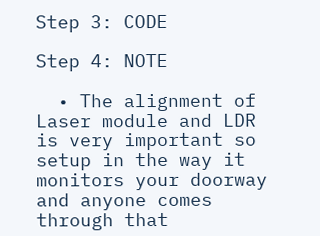Step 3: CODE

Step 4: NOTE

  • The alignment of Laser module and LDR is very important so setup in the way it monitors your doorway and anyone comes through that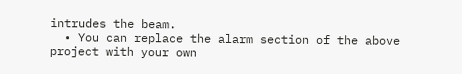intrudes the beam.
  • You can replace the alarm section of the above project with your own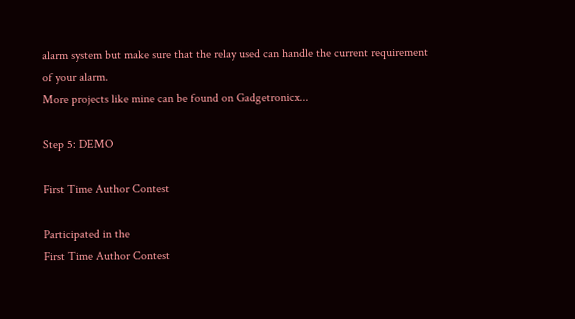alarm system but make sure that the relay used can handle the current requirement of your alarm.
More projects like mine can be found on Gadgetronicx...

Step 5: DEMO

First Time Author Contest

Participated in the
First Time Author Contest